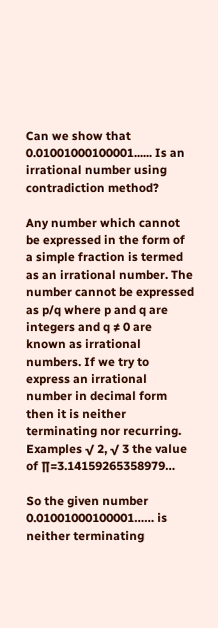Can we show that 0.01001000100001...... Is an irrational number using contradiction method?

Any number which cannot be expressed in the form of a simple fraction is termed as an irrational number. The number cannot be expressed as p/q where p and q are integers and q ≠ 0 are known as irrational numbers. If we try to express an irrational number in decimal form then it is neither terminating nor recurring. Examples √ 2, √ 3 the value of ∏=3.14159265358979…

So the given number 0.01001000100001…… is neither terminating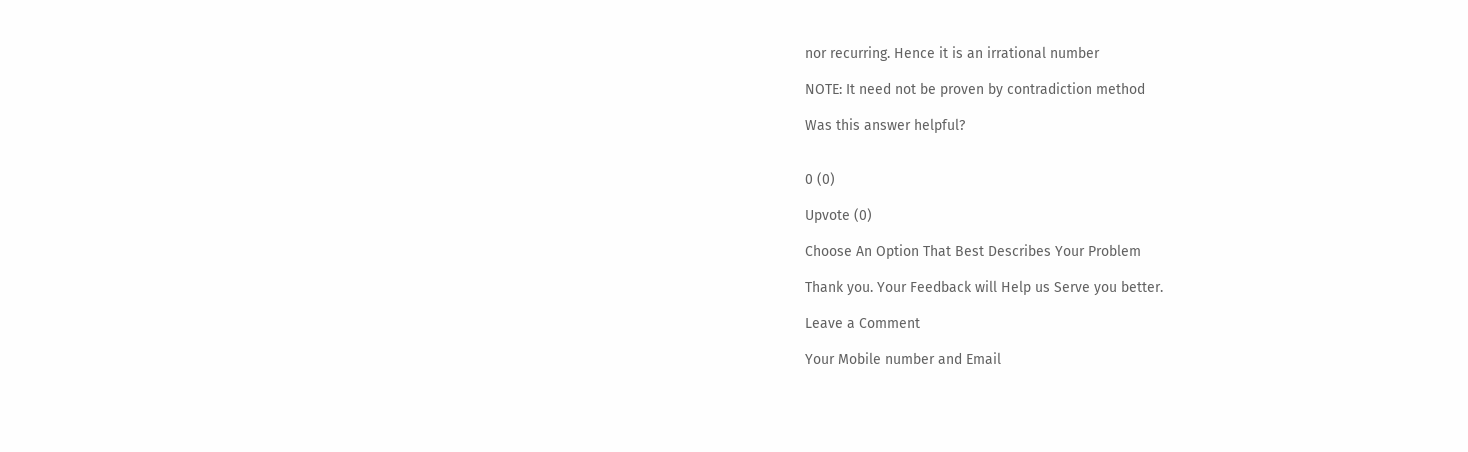nor recurring. Hence it is an irrational number

NOTE: It need not be proven by contradiction method

Was this answer helpful?


0 (0)

Upvote (0)

Choose An Option That Best Describes Your Problem

Thank you. Your Feedback will Help us Serve you better.

Leave a Comment

Your Mobile number and Email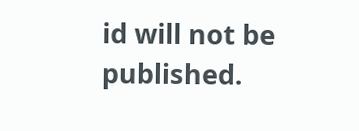id will not be published.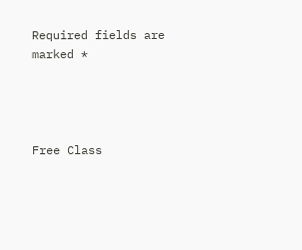Required fields are marked *




Free Class